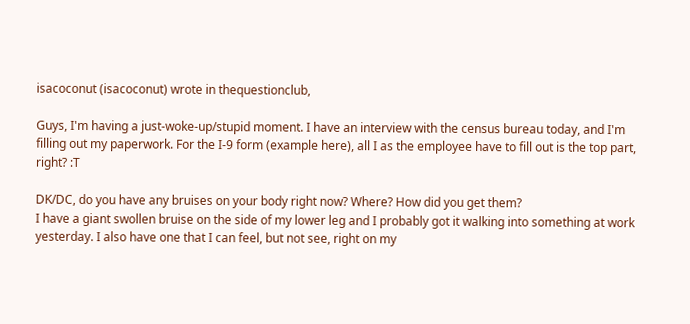isacoconut (isacoconut) wrote in thequestionclub,

Guys, I'm having a just-woke-up/stupid moment. I have an interview with the census bureau today, and I'm filling out my paperwork. For the I-9 form (example here), all I as the employee have to fill out is the top part, right? :T

DK/DC, do you have any bruises on your body right now? Where? How did you get them?
I have a giant swollen bruise on the side of my lower leg and I probably got it walking into something at work yesterday. I also have one that I can feel, but not see, right on my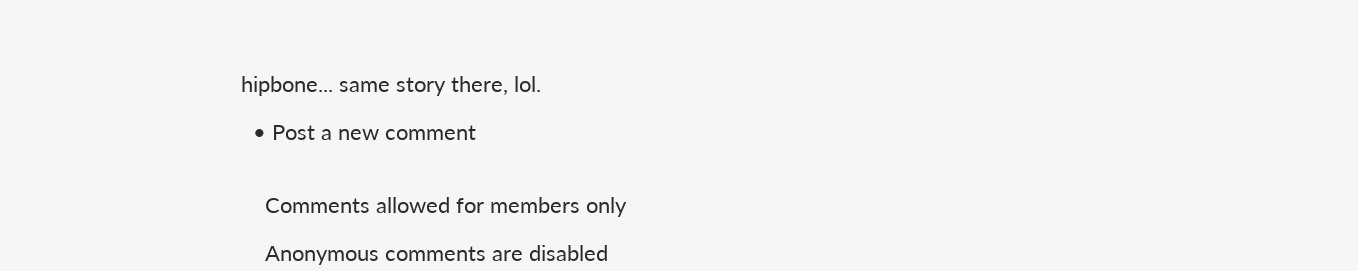hipbone... same story there, lol.

  • Post a new comment


    Comments allowed for members only

    Anonymous comments are disabled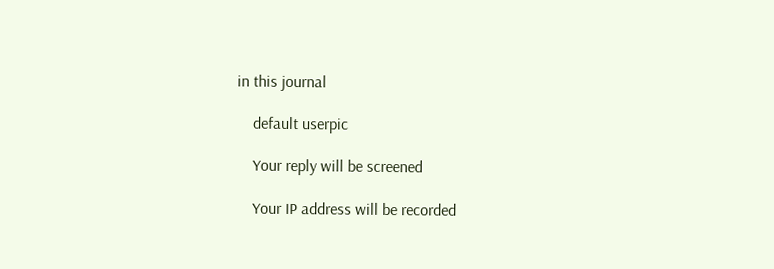in this journal

    default userpic

    Your reply will be screened

    Your IP address will be recorded